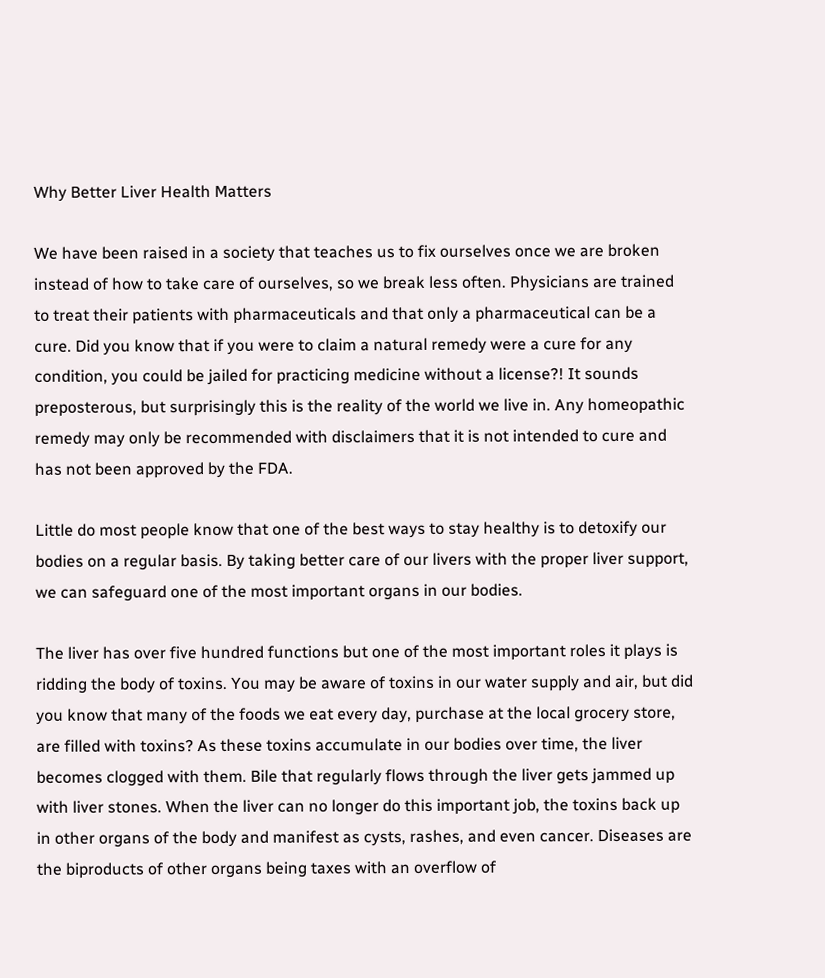Why Better Liver Health Matters

We have been raised in a society that teaches us to fix ourselves once we are broken instead of how to take care of ourselves, so we break less often. Physicians are trained to treat their patients with pharmaceuticals and that only a pharmaceutical can be a cure. Did you know that if you were to claim a natural remedy were a cure for any condition, you could be jailed for practicing medicine without a license?! It sounds preposterous, but surprisingly this is the reality of the world we live in. Any homeopathic remedy may only be recommended with disclaimers that it is not intended to cure and has not been approved by the FDA.

Little do most people know that one of the best ways to stay healthy is to detoxify our bodies on a regular basis. By taking better care of our livers with the proper liver support, we can safeguard one of the most important organs in our bodies.

The liver has over five hundred functions but one of the most important roles it plays is ridding the body of toxins. You may be aware of toxins in our water supply and air, but did you know that many of the foods we eat every day, purchase at the local grocery store, are filled with toxins? As these toxins accumulate in our bodies over time, the liver becomes clogged with them. Bile that regularly flows through the liver gets jammed up with liver stones. When the liver can no longer do this important job, the toxins back up in other organs of the body and manifest as cysts, rashes, and even cancer. Diseases are the biproducts of other organs being taxes with an overflow of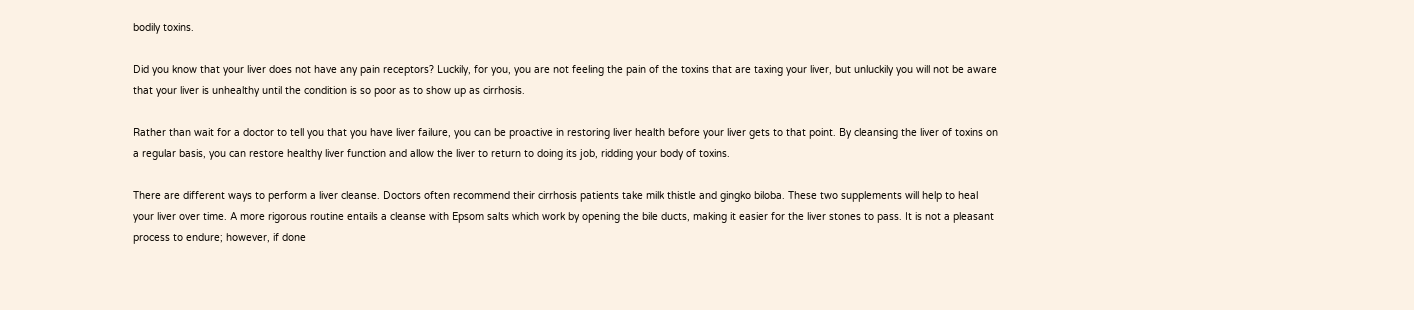bodily toxins.

Did you know that your liver does not have any pain receptors? Luckily, for you, you are not feeling the pain of the toxins that are taxing your liver, but unluckily you will not be aware that your liver is unhealthy until the condition is so poor as to show up as cirrhosis.

Rather than wait for a doctor to tell you that you have liver failure, you can be proactive in restoring liver health before your liver gets to that point. By cleansing the liver of toxins on a regular basis, you can restore healthy liver function and allow the liver to return to doing its job, ridding your body of toxins.

There are different ways to perform a liver cleanse. Doctors often recommend their cirrhosis patients take milk thistle and gingko biloba. These two supplements will help to heal your liver over time. A more rigorous routine entails a cleanse with Epsom salts which work by opening the bile ducts, making it easier for the liver stones to pass. It is not a pleasant process to endure; however, if done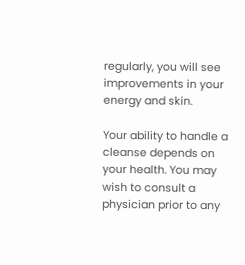regularly, you will see improvements in your energy and skin.

Your ability to handle a cleanse depends on your health. You may wish to consult a physician prior to any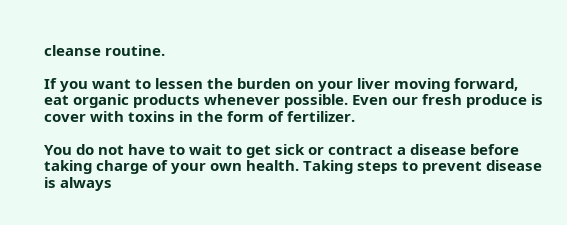cleanse routine.

If you want to lessen the burden on your liver moving forward, eat organic products whenever possible. Even our fresh produce is cover with toxins in the form of fertilizer.

You do not have to wait to get sick or contract a disease before taking charge of your own health. Taking steps to prevent disease is always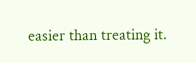easier than treating it.